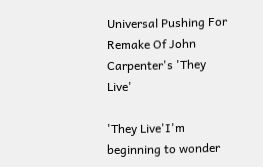Universal Pushing For Remake Of John Carpenter's 'They Live'

'They Live'I'm beginning to wonder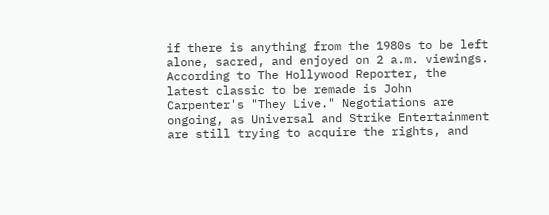if there is anything from the 1980s to be left alone, sacred, and enjoyed on 2 a.m. viewings. According to The Hollywood Reporter, the latest classic to be remade is John Carpenter's "They Live." Negotiations are ongoing, as Universal and Strike Entertainment are still trying to acquire the rights, and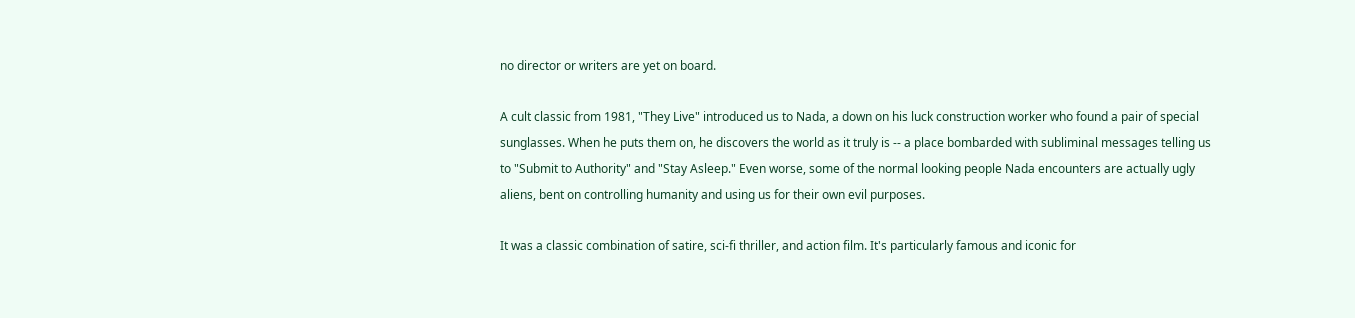no director or writers are yet on board.

A cult classic from 1981, "They Live" introduced us to Nada, a down on his luck construction worker who found a pair of special sunglasses. When he puts them on, he discovers the world as it truly is -- a place bombarded with subliminal messages telling us to "Submit to Authority" and "Stay Asleep." Even worse, some of the normal looking people Nada encounters are actually ugly aliens, bent on controlling humanity and using us for their own evil purposes.

It was a classic combination of satire, sci-fi thriller, and action film. It's particularly famous and iconic for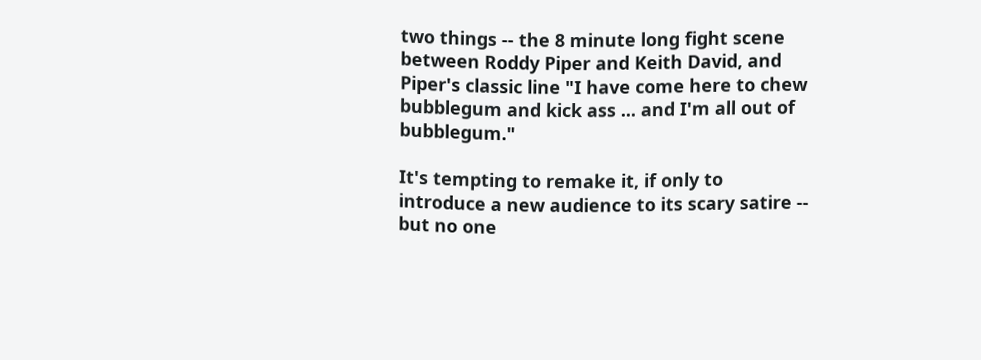two things -- the 8 minute long fight scene between Roddy Piper and Keith David, and Piper's classic line "I have come here to chew bubblegum and kick ass ... and I'm all out of bubblegum."

It's tempting to remake it, if only to introduce a new audience to its scary satire -- but no one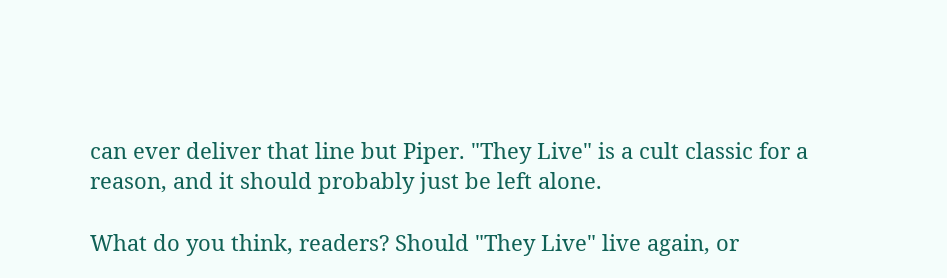can ever deliver that line but Piper. "They Live" is a cult classic for a reason, and it should probably just be left alone.

What do you think, readers? Should "They Live" live again, or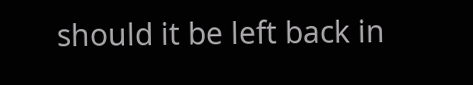should it be left back in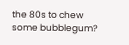the 80s to chew some bubblegum?